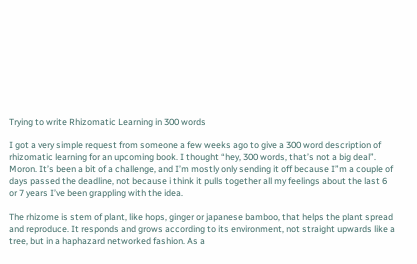Trying to write Rhizomatic Learning in 300 words

I got a very simple request from someone a few weeks ago to give a 300 word description of rhizomatic learning for an upcoming book. I thought “hey, 300 words, that’s not a big deal”. Moron. It’s been a bit of a challenge, and I’m mostly only sending it off because I”m a couple of days passed the deadline, not because i think it pulls together all my feelings about the last 6 or 7 years I’ve been grappling with the idea.

The rhizome is stem of plant, like hops, ginger or japanese bamboo, that helps the plant spread and reproduce. It responds and grows according to its environment, not straight upwards like a tree, but in a haphazard networked fashion. As a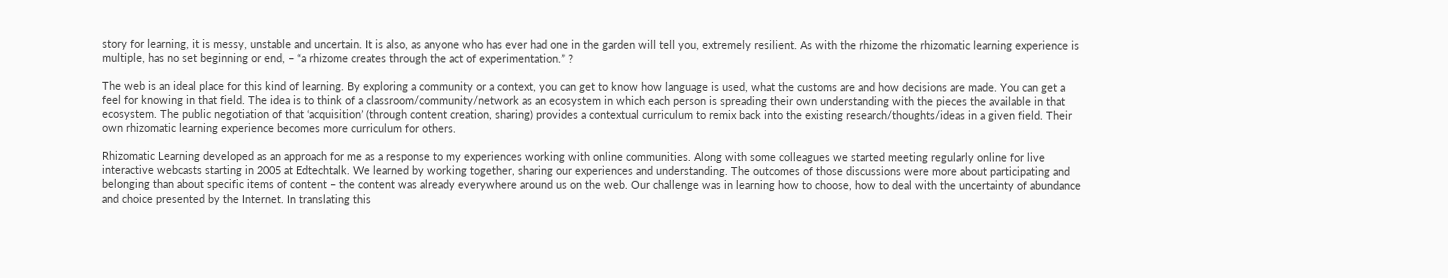story for learning, it is messy, unstable and uncertain. It is also, as anyone who has ever had one in the garden will tell you, extremely resilient. As with the rhizome the rhizomatic learning experience is multiple, has no set beginning or end, – “a rhizome creates through the act of experimentation.” ?

The web is an ideal place for this kind of learning. By exploring a community or a context, you can get to know how language is used, what the customs are and how decisions are made. You can get a feel for knowing in that field. The idea is to think of a classroom/community/network as an ecosystem in which each person is spreading their own understanding with the pieces the available in that ecosystem. The public negotiation of that ‘acquisition’ (through content creation, sharing) provides a contextual curriculum to remix back into the existing research/thoughts/ideas in a given field. Their own rhizomatic learning experience becomes more curriculum for others.

Rhizomatic Learning developed as an approach for me as a response to my experiences working with online communities. Along with some colleagues we started meeting regularly online for live interactive webcasts starting in 2005 at Edtechtalk. We learned by working together, sharing our experiences and understanding. The outcomes of those discussions were more about participating and belonging than about specific items of content – the content was already everywhere around us on the web. Our challenge was in learning how to choose, how to deal with the uncertainty of abundance and choice presented by the Internet. In translating this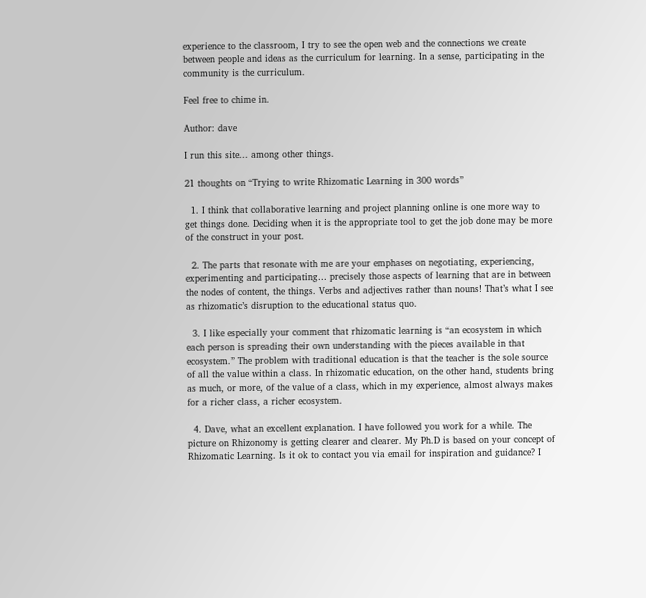experience to the classroom, I try to see the open web and the connections we create between people and ideas as the curriculum for learning. In a sense, participating in the community is the curriculum.

Feel free to chime in.

Author: dave

I run this site... among other things.

21 thoughts on “Trying to write Rhizomatic Learning in 300 words”

  1. I think that collaborative learning and project planning online is one more way to get things done. Deciding when it is the appropriate tool to get the job done may be more of the construct in your post.

  2. The parts that resonate with me are your emphases on negotiating, experiencing, experimenting and participating… precisely those aspects of learning that are in between the nodes of content, the things. Verbs and adjectives rather than nouns! That’s what I see as rhizomatic’s disruption to the educational status quo.

  3. I like especially your comment that rhizomatic learning is “an ecosystem in which each person is spreading their own understanding with the pieces available in that ecosystem.” The problem with traditional education is that the teacher is the sole source of all the value within a class. In rhizomatic education, on the other hand, students bring as much, or more, of the value of a class, which in my experience, almost always makes for a richer class, a richer ecosystem.

  4. Dave, what an excellent explanation. I have followed you work for a while. The picture on Rhizonomy is getting clearer and clearer. My Ph.D is based on your concept of Rhizomatic Learning. Is it ok to contact you via email for inspiration and guidance? I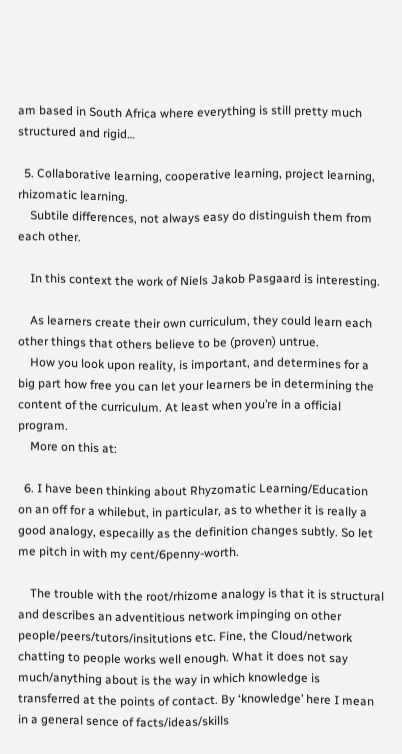am based in South Africa where everything is still pretty much structured and rigid…

  5. Collaborative learning, cooperative learning, project learning, rhizomatic learning.
    Subtile differences, not always easy do distinguish them from each other.

    In this context the work of Niels Jakob Pasgaard is interesting.

    As learners create their own curriculum, they could learn each other things that others believe to be (proven) untrue.
    How you look upon reality, is important, and determines for a big part how free you can let your learners be in determining the content of the curriculum. At least when you’re in a official program.
    More on this at:

  6. I have been thinking about Rhyzomatic Learning/Education on an off for a whilebut, in particular, as to whether it is really a good analogy, especailly as the definition changes subtly. So let me pitch in with my cent/6penny-worth.

    The trouble with the root/rhizome analogy is that it is structural and describes an adventitious network impinging on other people/peers/tutors/insitutions etc. Fine, the Cloud/network chatting to people works well enough. What it does not say much/anything about is the way in which knowledge is transferred at the points of contact. By ‘knowledge’ here I mean in a general sence of facts/ideas/skills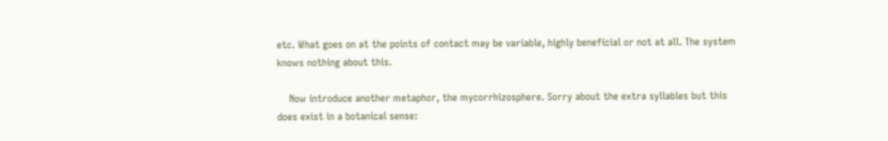etc. What goes on at the points of contact may be variable, highly beneficial or not at all. The system knows nothing about this.

    Now introduce another metaphor, the mycorrhizosphere. Sorry about the extra syllables but this does exist in a botanical sense: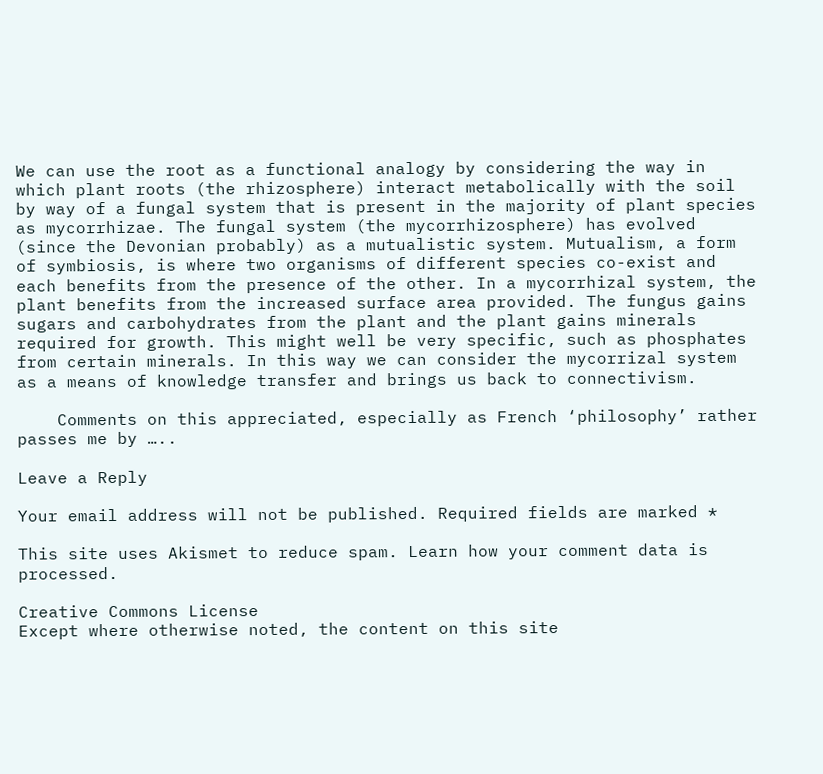We can use the root as a functional analogy by considering the way in which plant roots (the rhizosphere) interact metabolically with the soil by way of a fungal system that is present in the majority of plant species as mycorrhizae. The fungal system (the mycorrhizosphere) has evolved (since the Devonian probably) as a mutualistic system. Mutualism, a form of symbiosis, is where two organisms of different species co-exist and each benefits from the presence of the other. In a mycorrhizal system, the plant benefits from the increased surface area provided. The fungus gains sugars and carbohydrates from the plant and the plant gains minerals required for growth. This might well be very specific, such as phosphates from certain minerals. In this way we can consider the mycorrizal system as a means of knowledge transfer and brings us back to connectivism.

    Comments on this appreciated, especially as French ‘philosophy’ rather passes me by …..

Leave a Reply

Your email address will not be published. Required fields are marked *

This site uses Akismet to reduce spam. Learn how your comment data is processed.

Creative Commons License
Except where otherwise noted, the content on this site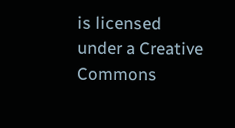is licensed under a Creative Commons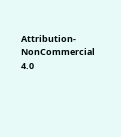Attribution-NonCommercial 4.0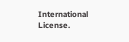International License.